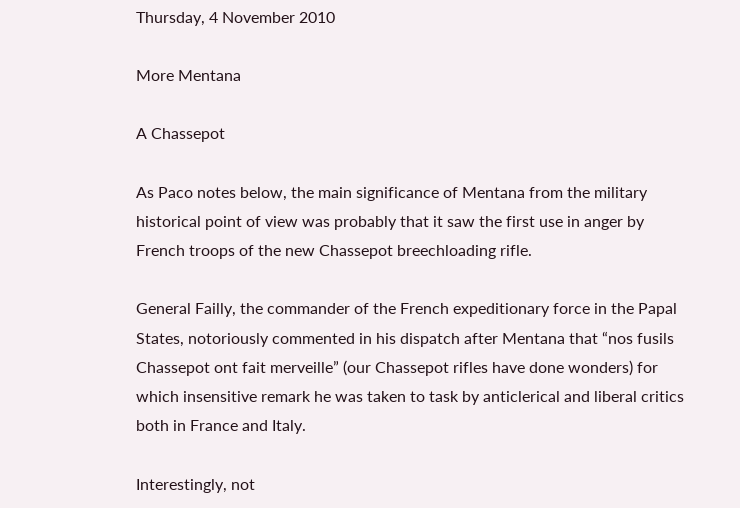Thursday, 4 November 2010

More Mentana

A Chassepot

As Paco notes below, the main significance of Mentana from the military historical point of view was probably that it saw the first use in anger by French troops of the new Chassepot breechloading rifle.

General Failly, the commander of the French expeditionary force in the Papal States, notoriously commented in his dispatch after Mentana that “nos fusils Chassepot ont fait merveille” (our Chassepot rifles have done wonders) for which insensitive remark he was taken to task by anticlerical and liberal critics both in France and Italy.

Interestingly, not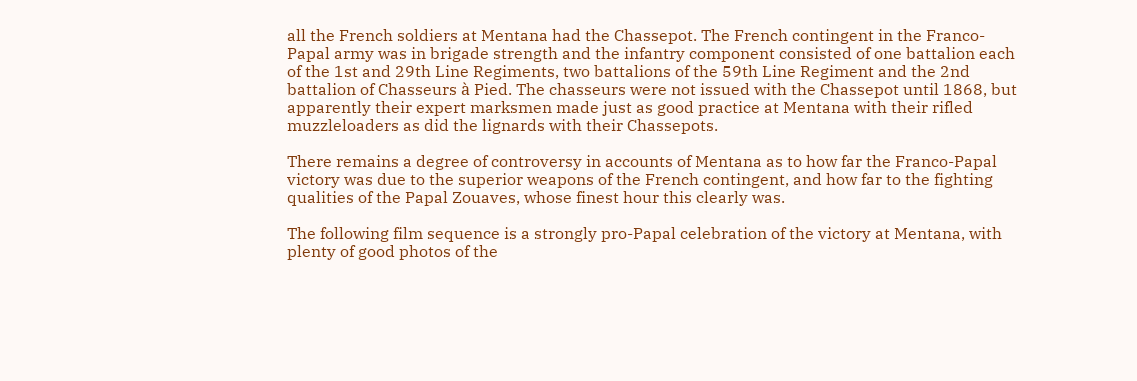all the French soldiers at Mentana had the Chassepot. The French contingent in the Franco-Papal army was in brigade strength and the infantry component consisted of one battalion each of the 1st and 29th Line Regiments, two battalions of the 59th Line Regiment and the 2nd battalion of Chasseurs à Pied. The chasseurs were not issued with the Chassepot until 1868, but apparently their expert marksmen made just as good practice at Mentana with their rifled muzzleloaders as did the lignards with their Chassepots.

There remains a degree of controversy in accounts of Mentana as to how far the Franco-Papal victory was due to the superior weapons of the French contingent, and how far to the fighting qualities of the Papal Zouaves, whose finest hour this clearly was.

The following film sequence is a strongly pro-Papal celebration of the victory at Mentana, with plenty of good photos of the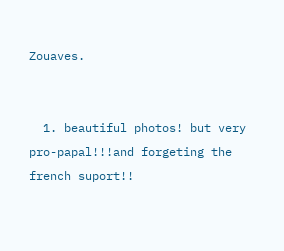Zouaves.


  1. beautiful photos! but very pro-papal!!!and forgeting the french suport!!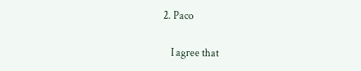2. Paco

    I agree that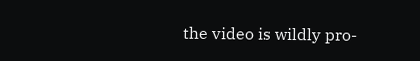the video is wildly pro-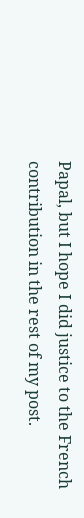Papal, but I hope I did justice to the French contribution in the rest of my post.